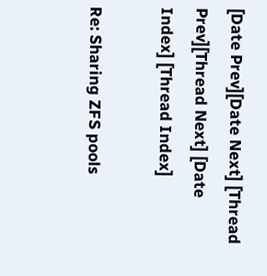[Date Prev][Date Next] [Thread Prev][Thread Next] [Date Index] [Thread Index]

Re: Sharing ZFS pools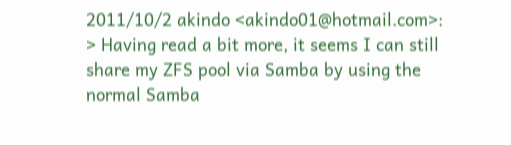2011/10/2 akindo <akindo01@hotmail.com>:
> Having read a bit more, it seems I can still share my ZFS pool via Samba by using the normal Samba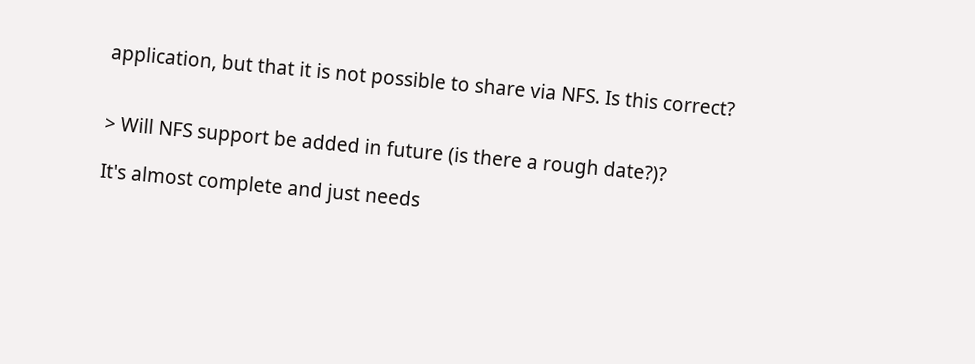application, but that it is not possible to share via NFS. Is this correct?


> Will NFS support be added in future (is there a rough date?)?

It's almost complete and just needs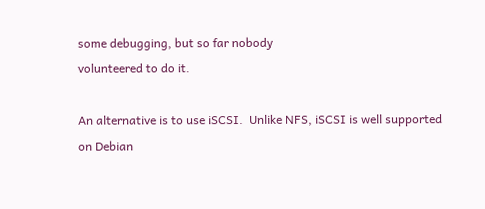some debugging, but so far nobody
volunteered to do it.

An alternative is to use iSCSI.  Unlike NFS, iSCSI is well supported
on Debian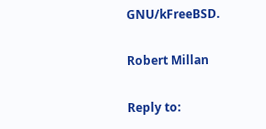GNU/kFreeBSD.

Robert Millan

Reply to: